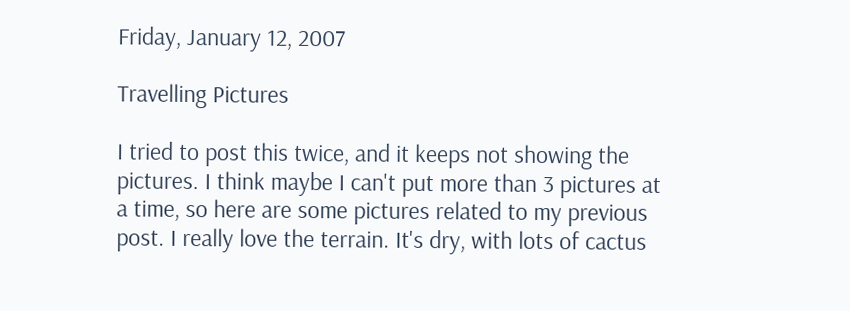Friday, January 12, 2007

Travelling Pictures

I tried to post this twice, and it keeps not showing the pictures. I think maybe I can't put more than 3 pictures at a time, so here are some pictures related to my previous post. I really love the terrain. It's dry, with lots of cactus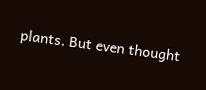plants. But even thought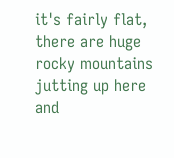it's fairly flat, there are huge rocky mountains jutting up here and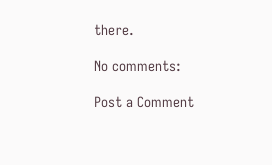there.

No comments:

Post a Comment